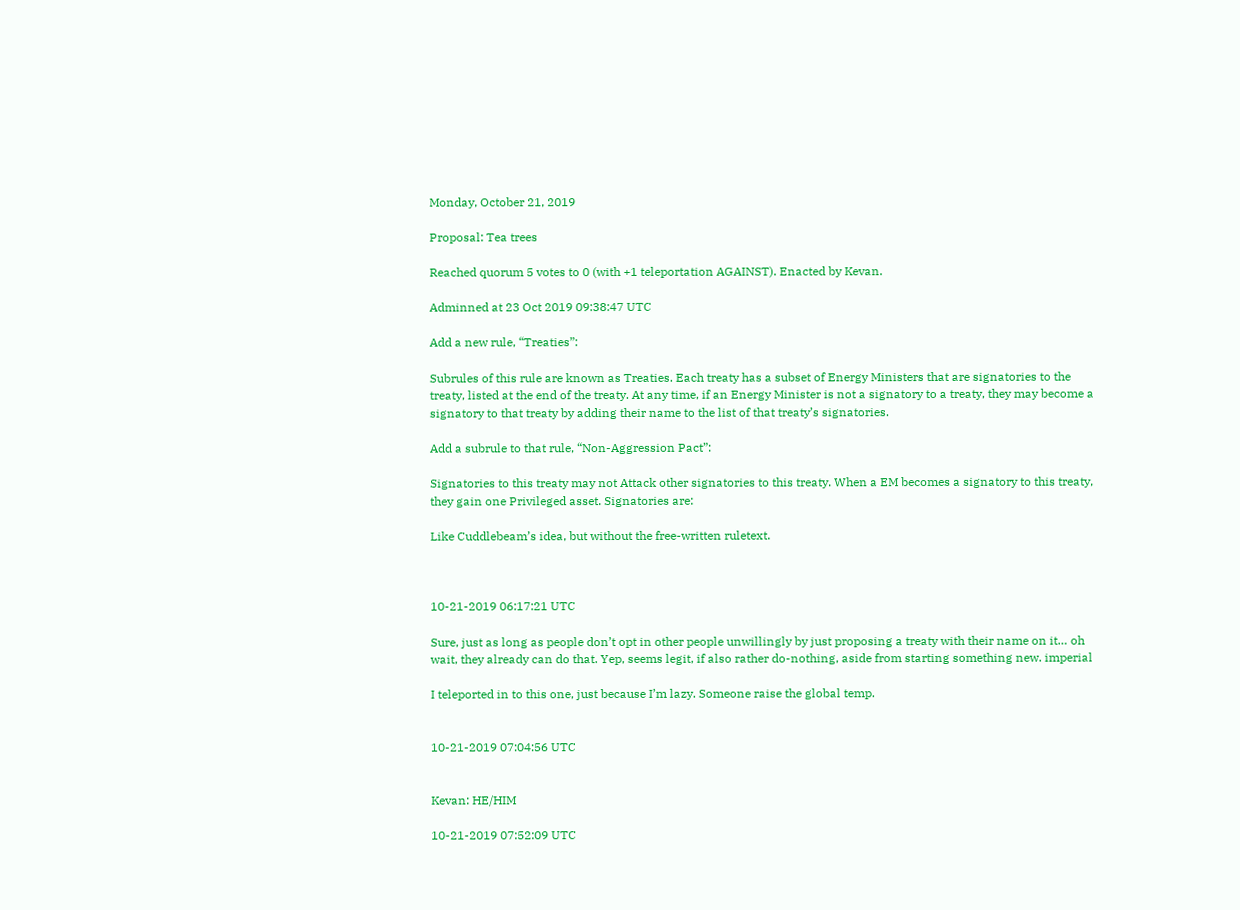Monday, October 21, 2019

Proposal: Tea trees

Reached quorum 5 votes to 0 (with +1 teleportation AGAINST). Enacted by Kevan.

Adminned at 23 Oct 2019 09:38:47 UTC

Add a new rule, “Treaties”:

Subrules of this rule are known as Treaties. Each treaty has a subset of Energy Ministers that are signatories to the treaty, listed at the end of the treaty. At any time, if an Energy Minister is not a signatory to a treaty, they may become a signatory to that treaty by adding their name to the list of that treaty’s signatories.

Add a subrule to that rule, “Non-Aggression Pact”:

Signatories to this treaty may not Attack other signatories to this treaty. When a EM becomes a signatory to this treaty, they gain one Privileged asset. Signatories are:

Like Cuddlebeam’s idea, but without the free-written ruletext.



10-21-2019 06:17:21 UTC

Sure, just as long as people don’t opt in other people unwillingly by just proposing a treaty with their name on it… oh wait, they already can do that. Yep, seems legit, if also rather do-nothing, aside from starting something new. imperial

I teleported in to this one, just because I’m lazy. Someone raise the global temp.


10-21-2019 07:04:56 UTC


Kevan: HE/HIM

10-21-2019 07:52:09 UTC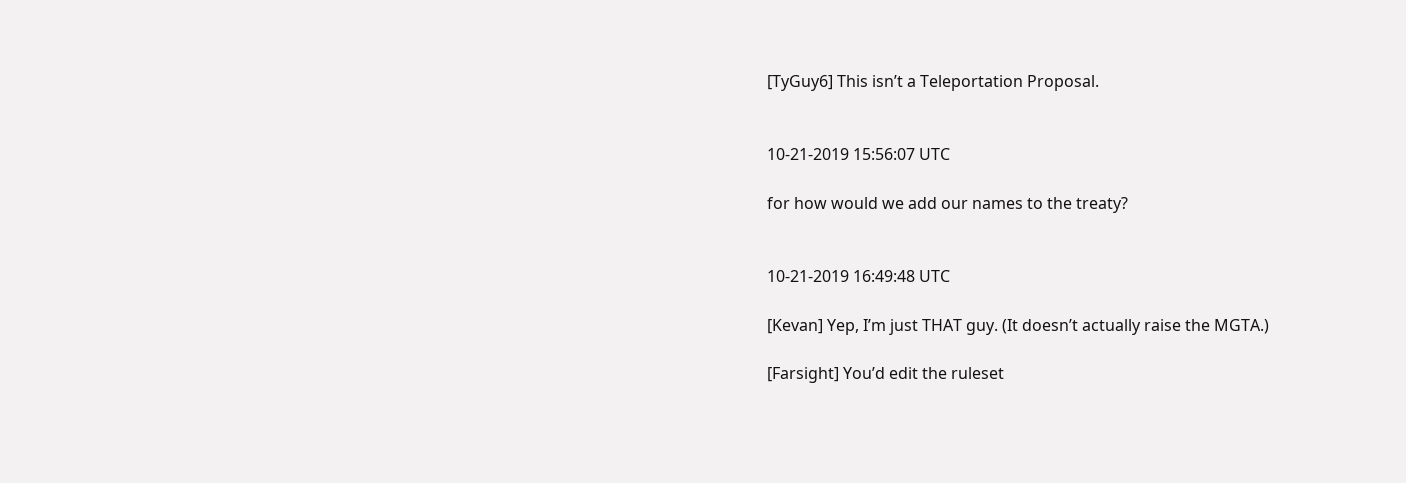[TyGuy6] This isn’t a Teleportation Proposal.


10-21-2019 15:56:07 UTC

for how would we add our names to the treaty?


10-21-2019 16:49:48 UTC

[Kevan] Yep, I’m just THAT guy. (It doesn’t actually raise the MGTA.)

[Farsight] You’d edit the ruleset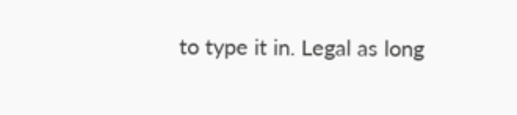to type it in. Legal as long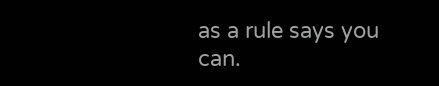as a rule says you can.